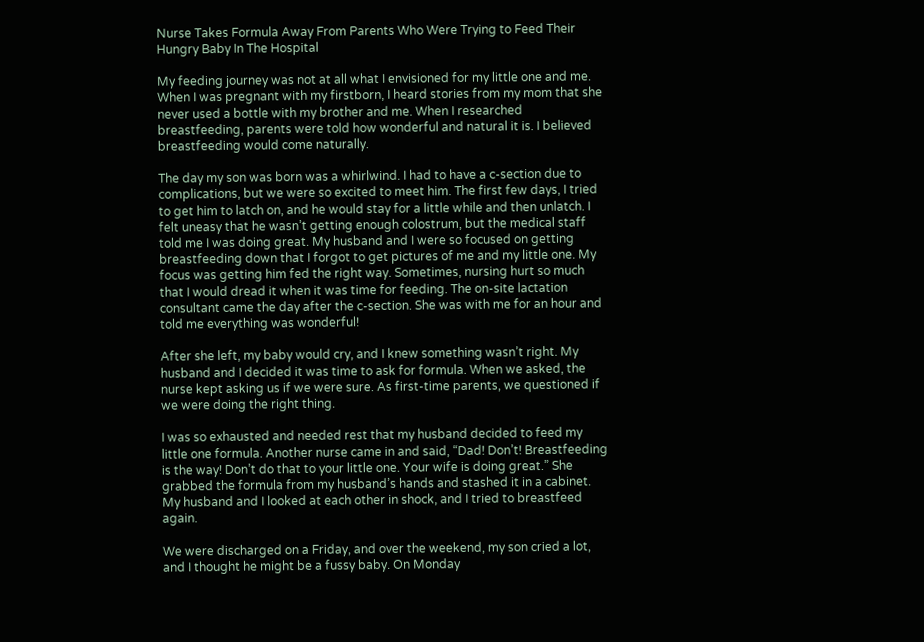Nurse Takes Formula Away From Parents Who Were Trying to Feed Their Hungry Baby In The Hospital

My feeding journey was not at all what I envisioned for my little one and me. When I was pregnant with my firstborn, I heard stories from my mom that she never used a bottle with my brother and me. When I researched breastfeeding, parents were told how wonderful and natural it is. I believed breastfeeding would come naturally.

The day my son was born was a whirlwind. I had to have a c-section due to complications, but we were so excited to meet him. The first few days, I tried to get him to latch on, and he would stay for a little while and then unlatch. I felt uneasy that he wasn’t getting enough colostrum, but the medical staff told me I was doing great. My husband and I were so focused on getting breastfeeding down that I forgot to get pictures of me and my little one. My focus was getting him fed the right way. Sometimes, nursing hurt so much that I would dread it when it was time for feeding. The on-site lactation consultant came the day after the c-section. She was with me for an hour and told me everything was wonderful!

After she left, my baby would cry, and I knew something wasn’t right. My husband and I decided it was time to ask for formula. When we asked, the nurse kept asking us if we were sure. As first-time parents, we questioned if we were doing the right thing.

I was so exhausted and needed rest that my husband decided to feed my little one formula. Another nurse came in and said, “Dad! Don’t! Breastfeeding is the way! Don’t do that to your little one. Your wife is doing great.” She grabbed the formula from my husband’s hands and stashed it in a cabinet. My husband and I looked at each other in shock, and I tried to breastfeed again.

We were discharged on a Friday, and over the weekend, my son cried a lot, and I thought he might be a fussy baby. On Monday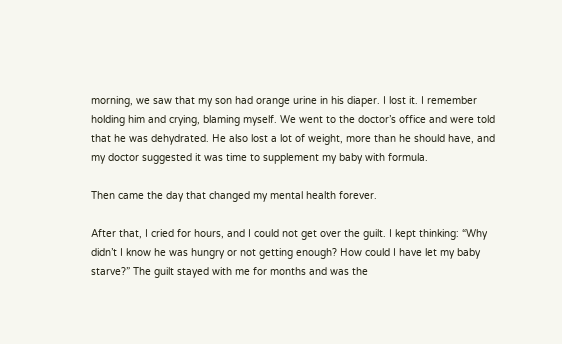morning, we saw that my son had orange urine in his diaper. I lost it. I remember holding him and crying, blaming myself. We went to the doctor’s office and were told that he was dehydrated. He also lost a lot of weight, more than he should have, and my doctor suggested it was time to supplement my baby with formula.

Then came the day that changed my mental health forever.

After that, I cried for hours, and I could not get over the guilt. I kept thinking: “Why didn’t I know he was hungry or not getting enough? How could I have let my baby starve?” The guilt stayed with me for months and was the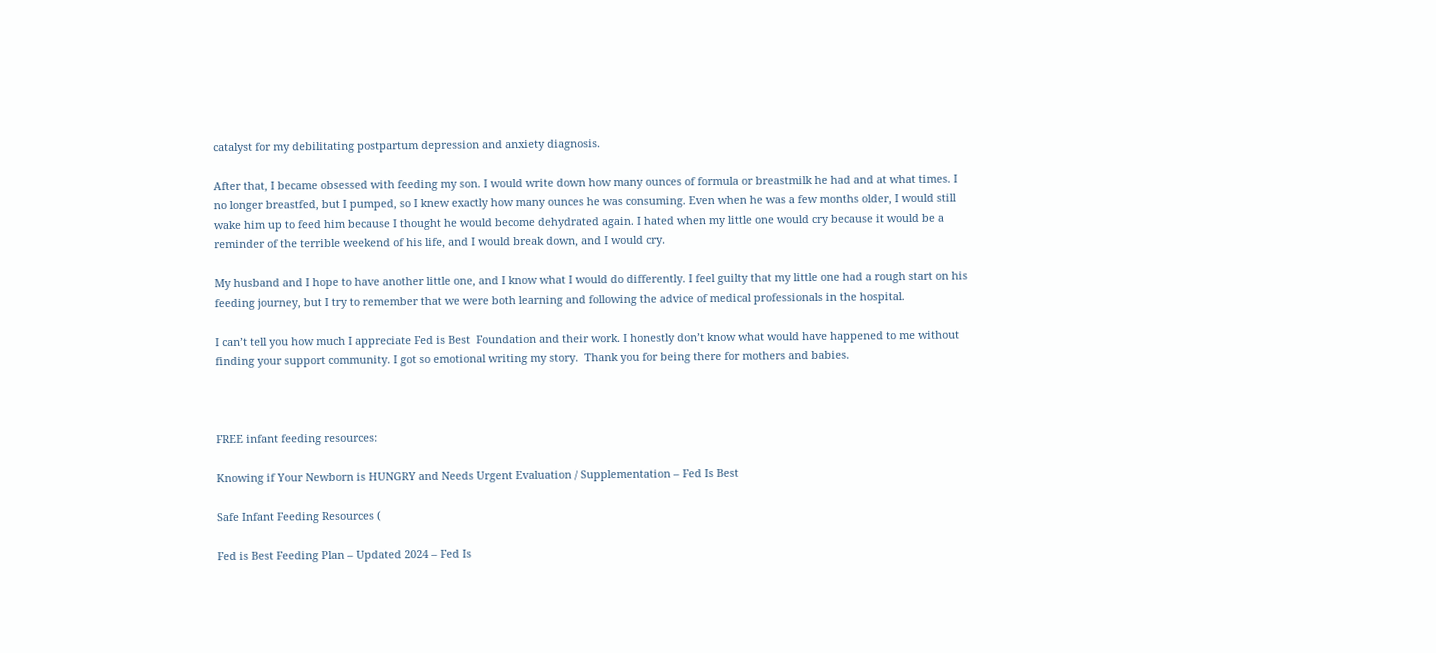catalyst for my debilitating postpartum depression and anxiety diagnosis.

After that, I became obsessed with feeding my son. I would write down how many ounces of formula or breastmilk he had and at what times. I no longer breastfed, but I pumped, so I knew exactly how many ounces he was consuming. Even when he was a few months older, I would still wake him up to feed him because I thought he would become dehydrated again. I hated when my little one would cry because it would be a reminder of the terrible weekend of his life, and I would break down, and I would cry.

My husband and I hope to have another little one, and I know what I would do differently. I feel guilty that my little one had a rough start on his feeding journey, but I try to remember that we were both learning and following the advice of medical professionals in the hospital.

I can’t tell you how much I appreciate Fed is Best  Foundation and their work. I honestly don’t know what would have happened to me without finding your support community. I got so emotional writing my story.  Thank you for being there for mothers and babies.



FREE infant feeding resources:

Knowing if Your Newborn is HUNGRY and Needs Urgent Evaluation / Supplementation – Fed Is Best

Safe Infant Feeding Resources (

Fed is Best Feeding Plan – Updated 2024 – Fed Is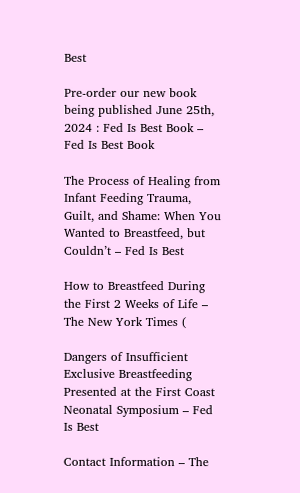Best

Pre-order our new book being published June 25th, 2024 : Fed Is Best Book – Fed Is Best Book

The Process of Healing from Infant Feeding Trauma, Guilt, and Shame: When You Wanted to Breastfeed, but Couldn’t – Fed Is Best

How to Breastfeed During the First 2 Weeks of Life – The New York Times (

Dangers of Insufficient Exclusive Breastfeeding Presented at the First Coast Neonatal Symposium – Fed Is Best

Contact Information – The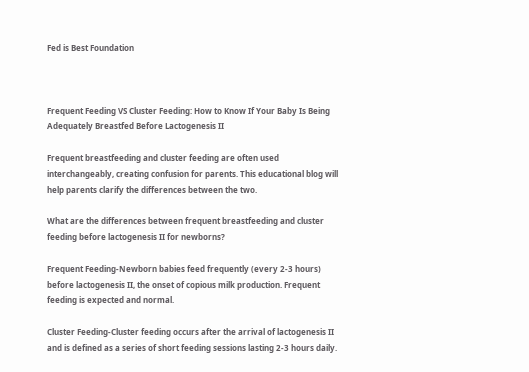Fed is Best Foundation



Frequent Feeding VS Cluster Feeding: How to Know If Your Baby Is Being Adequately Breastfed Before Lactogenesis II

Frequent breastfeeding and cluster feeding are often used interchangeably, creating confusion for parents. This educational blog will help parents clarify the differences between the two.

What are the differences between frequent breastfeeding and cluster feeding before lactogenesis II for newborns?

Frequent Feeding-Newborn babies feed frequently (every 2-3 hours) before lactogenesis II, the onset of copious milk production. Frequent feeding is expected and normal.

Cluster Feeding-Cluster feeding occurs after the arrival of lactogenesis II and is defined as a series of short feeding sessions lasting 2-3 hours daily.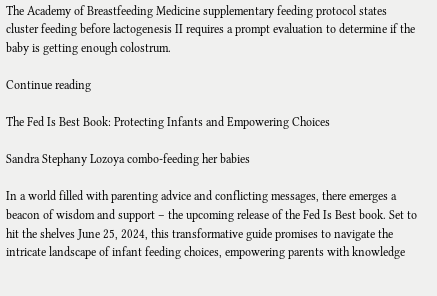The Academy of Breastfeeding Medicine supplementary feeding protocol states cluster feeding before lactogenesis II requires a prompt evaluation to determine if the baby is getting enough colostrum.

Continue reading

The Fed Is Best Book: Protecting Infants and Empowering Choices

Sandra Stephany Lozoya combo-feeding her babies

In a world filled with parenting advice and conflicting messages, there emerges a beacon of wisdom and support – the upcoming release of the Fed Is Best book. Set to hit the shelves June 25, 2024, this transformative guide promises to navigate the intricate landscape of infant feeding choices, empowering parents with knowledge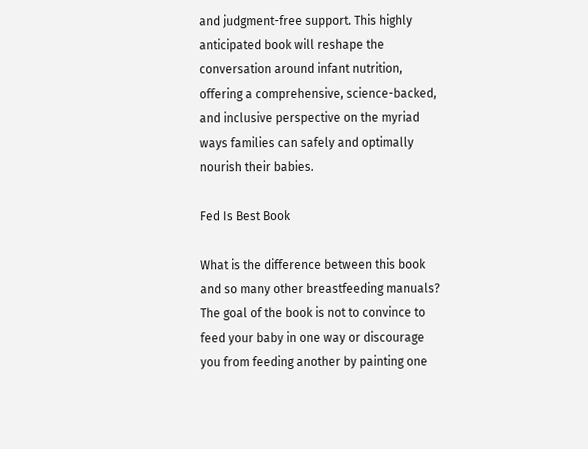and judgment-free support. This highly anticipated book will reshape the conversation around infant nutrition, offering a comprehensive, science-backed, and inclusive perspective on the myriad ways families can safely and optimally nourish their babies.

Fed Is Best Book

What is the difference between this book and so many other breastfeeding manuals? The goal of the book is not to convince to feed your baby in one way or discourage you from feeding another by painting one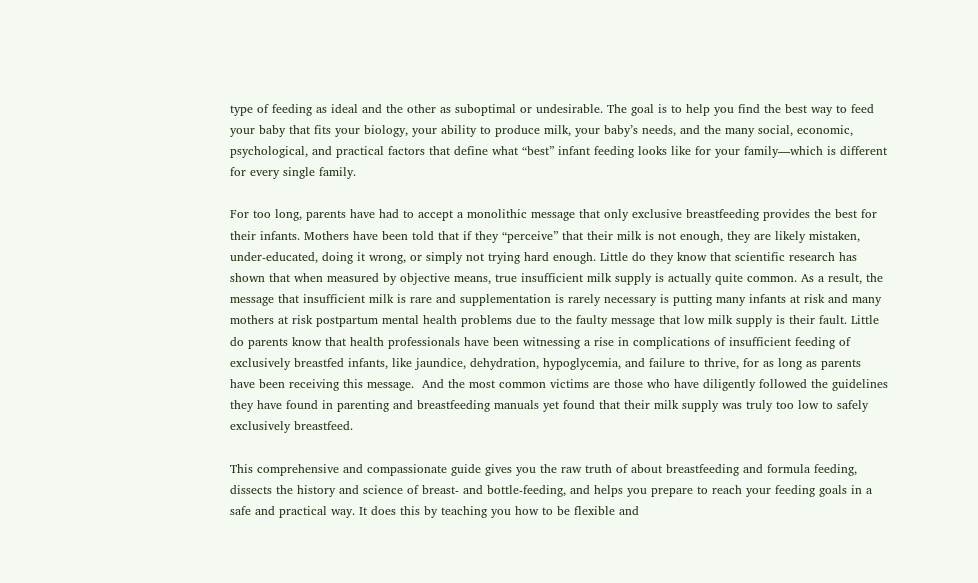type of feeding as ideal and the other as suboptimal or undesirable. The goal is to help you find the best way to feed your baby that fits your biology, your ability to produce milk, your baby’s needs, and the many social, economic, psychological, and practical factors that define what “best” infant feeding looks like for your family—which is different for every single family.

For too long, parents have had to accept a monolithic message that only exclusive breastfeeding provides the best for their infants. Mothers have been told that if they “perceive” that their milk is not enough, they are likely mistaken, under-educated, doing it wrong, or simply not trying hard enough. Little do they know that scientific research has shown that when measured by objective means, true insufficient milk supply is actually quite common. As a result, the message that insufficient milk is rare and supplementation is rarely necessary is putting many infants at risk and many mothers at risk postpartum mental health problems due to the faulty message that low milk supply is their fault. Little do parents know that health professionals have been witnessing a rise in complications of insufficient feeding of exclusively breastfed infants, like jaundice, dehydration, hypoglycemia, and failure to thrive, for as long as parents have been receiving this message.  And the most common victims are those who have diligently followed the guidelines they have found in parenting and breastfeeding manuals yet found that their milk supply was truly too low to safely exclusively breastfeed.

This comprehensive and compassionate guide gives you the raw truth of about breastfeeding and formula feeding, dissects the history and science of breast- and bottle-feeding, and helps you prepare to reach your feeding goals in a safe and practical way. It does this by teaching you how to be flexible and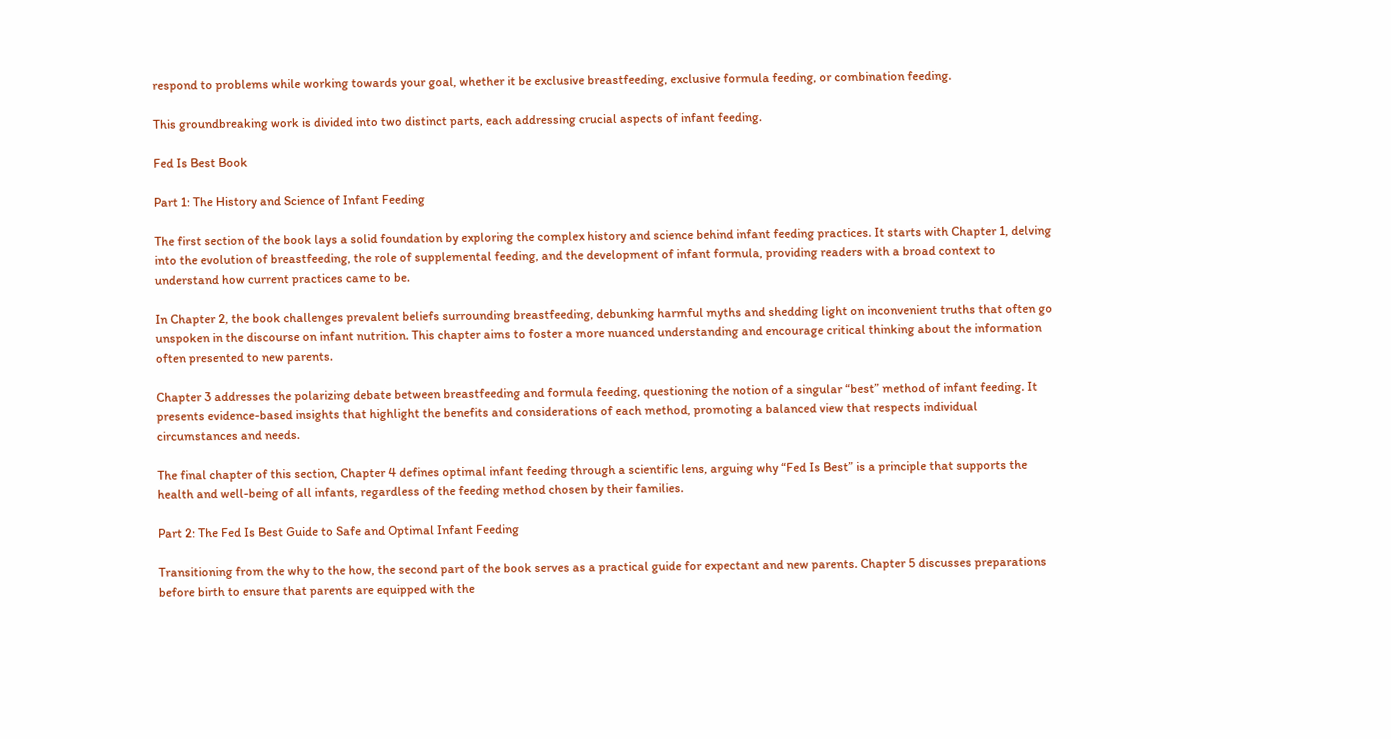respond to problems while working towards your goal, whether it be exclusive breastfeeding, exclusive formula feeding, or combination feeding.

This groundbreaking work is divided into two distinct parts, each addressing crucial aspects of infant feeding.

Fed Is Best Book

Part 1: The History and Science of Infant Feeding

The first section of the book lays a solid foundation by exploring the complex history and science behind infant feeding practices. It starts with Chapter 1, delving into the evolution of breastfeeding, the role of supplemental feeding, and the development of infant formula, providing readers with a broad context to understand how current practices came to be.

In Chapter 2, the book challenges prevalent beliefs surrounding breastfeeding, debunking harmful myths and shedding light on inconvenient truths that often go unspoken in the discourse on infant nutrition. This chapter aims to foster a more nuanced understanding and encourage critical thinking about the information often presented to new parents.

Chapter 3 addresses the polarizing debate between breastfeeding and formula feeding, questioning the notion of a singular “best” method of infant feeding. It presents evidence-based insights that highlight the benefits and considerations of each method, promoting a balanced view that respects individual circumstances and needs.

The final chapter of this section, Chapter 4 defines optimal infant feeding through a scientific lens, arguing why “Fed Is Best” is a principle that supports the health and well-being of all infants, regardless of the feeding method chosen by their families.

Part 2: The Fed Is Best Guide to Safe and Optimal Infant Feeding

Transitioning from the why to the how, the second part of the book serves as a practical guide for expectant and new parents. Chapter 5 discusses preparations before birth to ensure that parents are equipped with the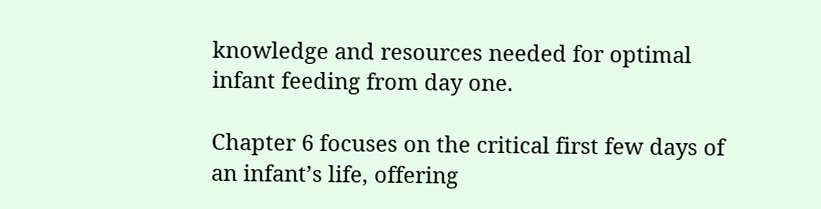knowledge and resources needed for optimal infant feeding from day one.

Chapter 6 focuses on the critical first few days of an infant’s life, offering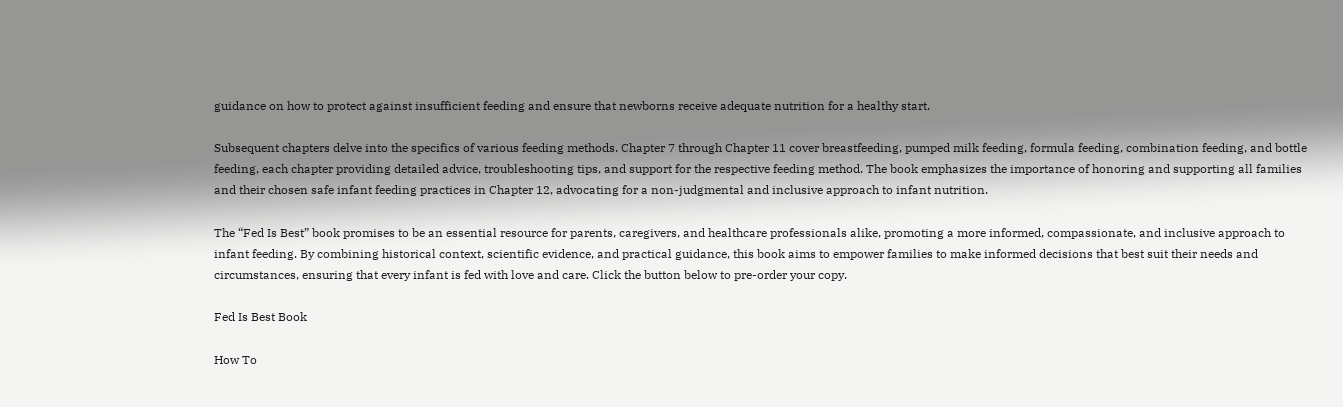guidance on how to protect against insufficient feeding and ensure that newborns receive adequate nutrition for a healthy start.

Subsequent chapters delve into the specifics of various feeding methods. Chapter 7 through Chapter 11 cover breastfeeding, pumped milk feeding, formula feeding, combination feeding, and bottle feeding, each chapter providing detailed advice, troubleshooting tips, and support for the respective feeding method. The book emphasizes the importance of honoring and supporting all families and their chosen safe infant feeding practices in Chapter 12, advocating for a non-judgmental and inclusive approach to infant nutrition.

The “Fed Is Best” book promises to be an essential resource for parents, caregivers, and healthcare professionals alike, promoting a more informed, compassionate, and inclusive approach to infant feeding. By combining historical context, scientific evidence, and practical guidance, this book aims to empower families to make informed decisions that best suit their needs and circumstances, ensuring that every infant is fed with love and care. Click the button below to pre-order your copy.

Fed Is Best Book

How To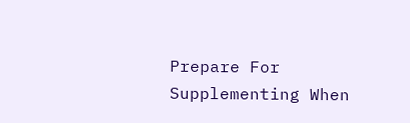Prepare For Supplementing When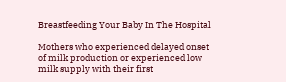Breastfeeding Your Baby In The Hospital

Mothers who experienced delayed onset of milk production or experienced low milk supply with their first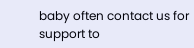baby often contact us for support to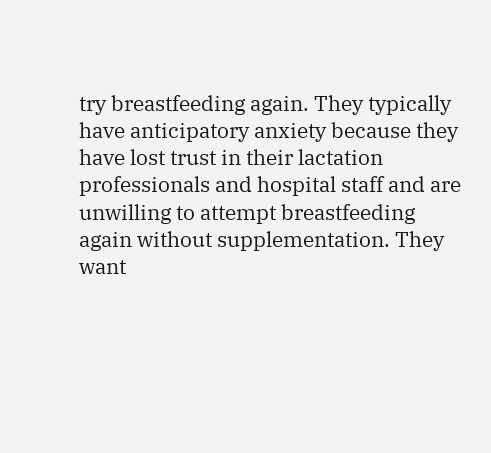try breastfeeding again. They typically have anticipatory anxiety because they have lost trust in their lactation professionals and hospital staff and are unwilling to attempt breastfeeding again without supplementation. They want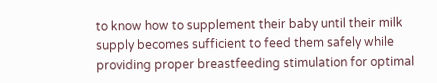to know how to supplement their baby until their milk supply becomes sufficient to feed them safely while providing proper breastfeeding stimulation for optimal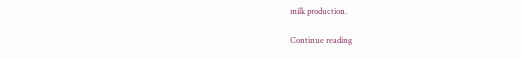milk production.

Continue reading